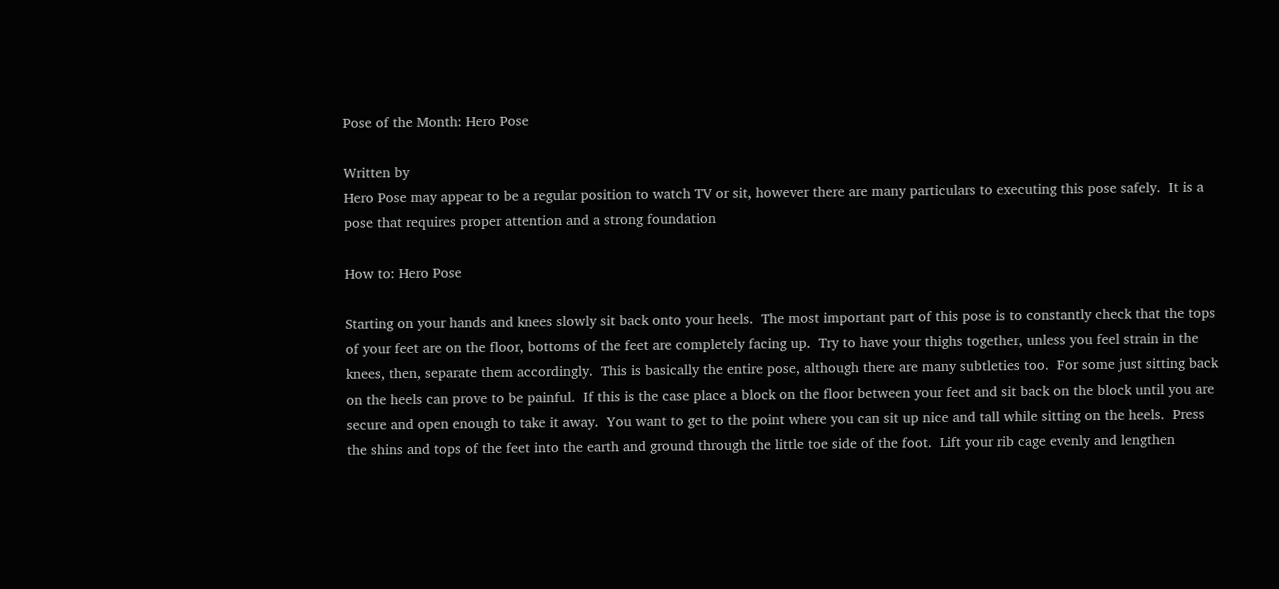Pose of the Month: Hero Pose

Written by
Hero Pose may appear to be a regular position to watch TV or sit, however there are many particulars to executing this pose safely.  It is a pose that requires proper attention and a strong foundation

How to: Hero Pose

Starting on your hands and knees slowly sit back onto your heels.  The most important part of this pose is to constantly check that the tops of your feet are on the floor, bottoms of the feet are completely facing up.  Try to have your thighs together, unless you feel strain in the knees, then, separate them accordingly.  This is basically the entire pose, although there are many subtleties too.  For some just sitting back on the heels can prove to be painful.  If this is the case place a block on the floor between your feet and sit back on the block until you are secure and open enough to take it away.  You want to get to the point where you can sit up nice and tall while sitting on the heels.  Press the shins and tops of the feet into the earth and ground through the little toe side of the foot.  Lift your rib cage evenly and lengthen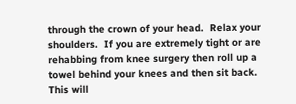through the crown of your head.  Relax your shoulders.  If you are extremely tight or are rehabbing from knee surgery then roll up a towel behind your knees and then sit back.  This will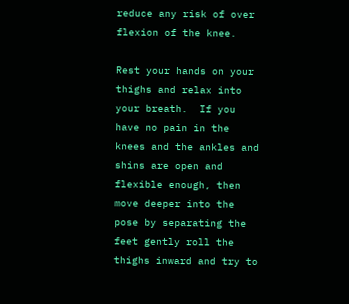reduce any risk of over flexion of the knee.

Rest your hands on your thighs and relax into your breath.  If you have no pain in the knees and the ankles and shins are open and flexible enough, then move deeper into the pose by separating the feet gently roll the thighs inward and try to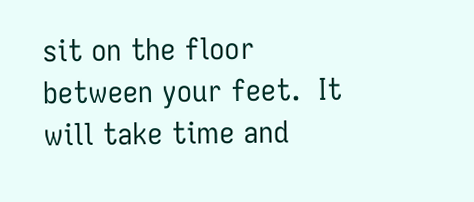sit on the floor between your feet.  It will take time and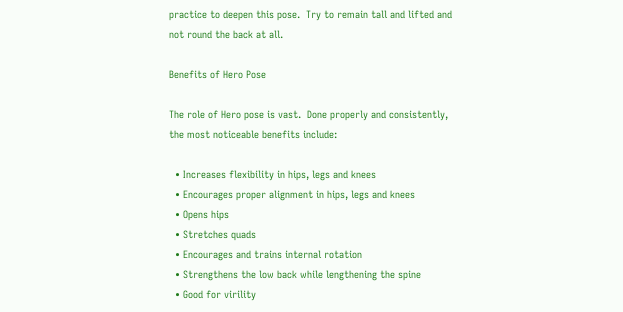practice to deepen this pose.  Try to remain tall and lifted and not round the back at all.

Benefits of Hero Pose

The role of Hero pose is vast.  Done properly and consistently, the most noticeable benefits include:

  • Increases flexibility in hips, legs and knees
  • Encourages proper alignment in hips, legs and knees
  • Opens hips
  • Stretches quads
  • Encourages and trains internal rotation
  • Strengthens the low back while lengthening the spine
  • Good for virility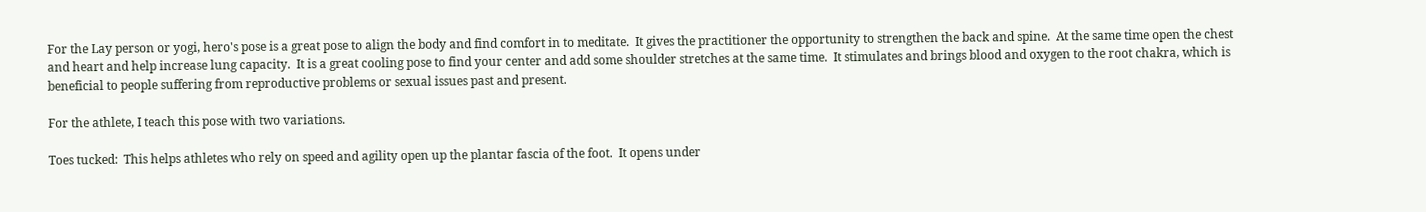For the Lay person or yogi, hero's pose is a great pose to align the body and find comfort in to meditate.  It gives the practitioner the opportunity to strengthen the back and spine.  At the same time open the chest and heart and help increase lung capacity.  It is a great cooling pose to find your center and add some shoulder stretches at the same time.  It stimulates and brings blood and oxygen to the root chakra, which is beneficial to people suffering from reproductive problems or sexual issues past and present.

For the athlete, I teach this pose with two variations.

Toes tucked:  This helps athletes who rely on speed and agility open up the plantar fascia of the foot.  It opens under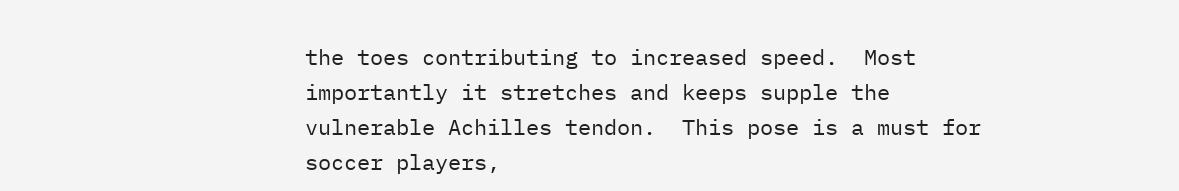the toes contributing to increased speed.  Most importantly it stretches and keeps supple the vulnerable Achilles tendon.  This pose is a must for soccer players,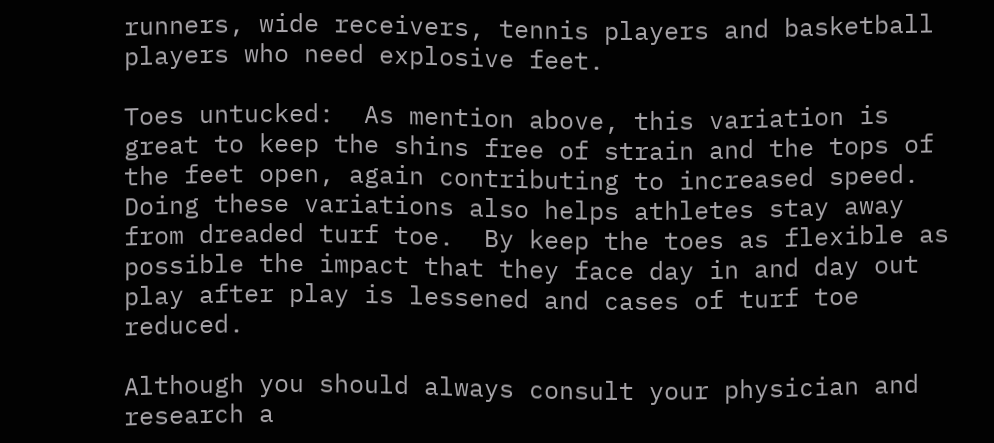runners, wide receivers, tennis players and basketball players who need explosive feet.

Toes untucked:  As mention above, this variation is great to keep the shins free of strain and the tops of the feet open, again contributing to increased speed.
Doing these variations also helps athletes stay away from dreaded turf toe.  By keep the toes as flexible as possible the impact that they face day in and day out play after play is lessened and cases of turf toe reduced.

Although you should always consult your physician and research a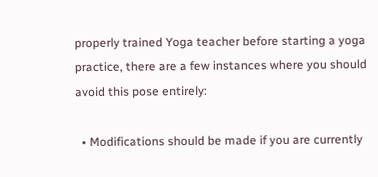properly trained Yoga teacher before starting a yoga practice, there are a few instances where you should avoid this pose entirely:

  • Modifications should be made if you are currently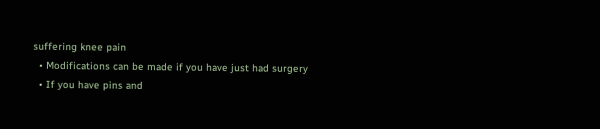suffering knee pain
  • Modifications can be made if you have just had surgery
  • If you have pins and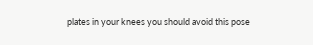plates in your knees you should avoid this pose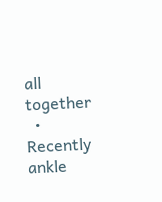all together
  • Recently ankle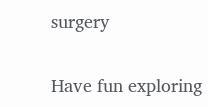surgery

Have fun exploring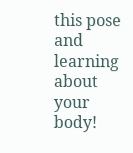this pose and learning about your body!